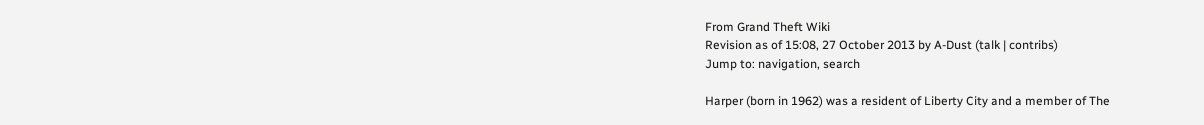From Grand Theft Wiki
Revision as of 15:08, 27 October 2013 by A-Dust (talk | contribs)
Jump to: navigation, search

Harper (born in 1962) was a resident of Liberty City and a member of The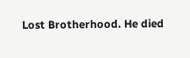Lost Brotherhood. He died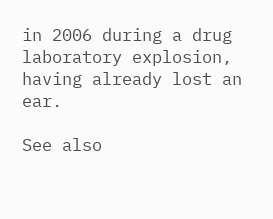in 2006 during a drug laboratory explosion, having already lost an ear.

See also